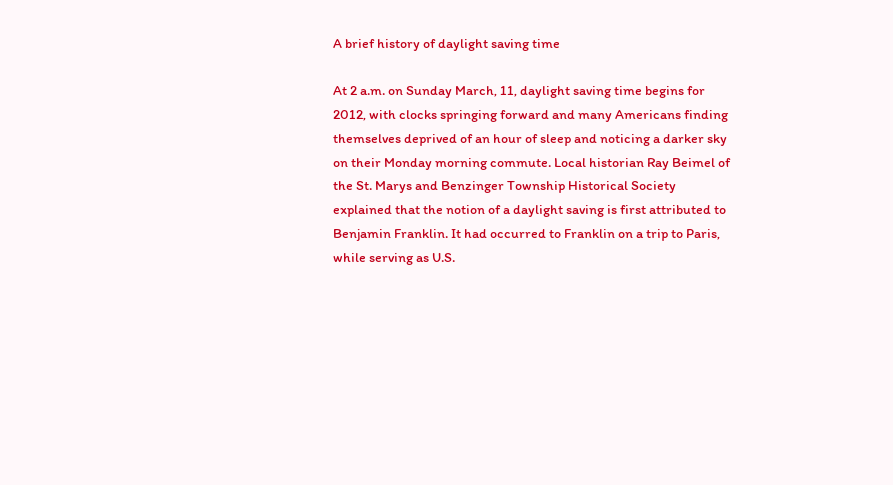A brief history of daylight saving time

At 2 a.m. on Sunday March, 11, daylight saving time begins for 2012, with clocks springing forward and many Americans finding themselves deprived of an hour of sleep and noticing a darker sky on their Monday morning commute. Local historian Ray Beimel of the St. Marys and Benzinger Township Historical Society explained that the notion of a daylight saving is first attributed to Benjamin Franklin. It had occurred to Franklin on a trip to Paris, while serving as U.S.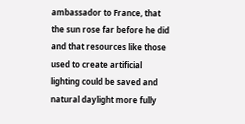ambassador to France, that the sun rose far before he did and that resources like those used to create artificial lighting could be saved and natural daylight more fully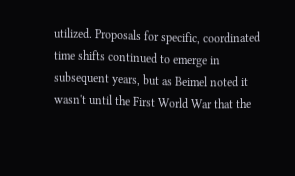utilized. Proposals for specific, coordinated time shifts continued to emerge in subsequent years, but as Beimel noted it wasn't until the First World War that the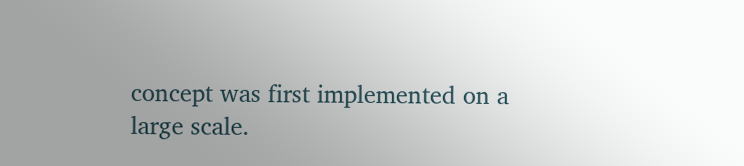concept was first implemented on a large scale.